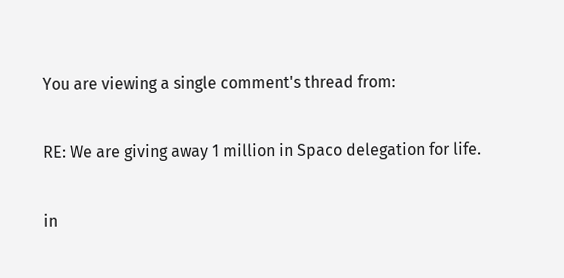You are viewing a single comment's thread from:

RE: We are giving away 1 million in Spaco delegation for life.

in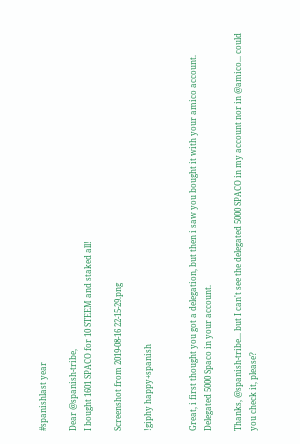#spanishlast year

Dear @spanish-tribe,
I bought 1601 SPACO for 10 STEEM and staked all!

Screenshot from 2019-08-16 22-15-29.png

!giphy happy+spanish


Great, i first thought you got a delegation, but then i saw you bought it with your amico account.
Delegated 5000 Spaco in your account.

Thanks, @spanish-tribe... but I can't see the delegated 5000 SPACO in my account nor in @amico... could you check it, please?